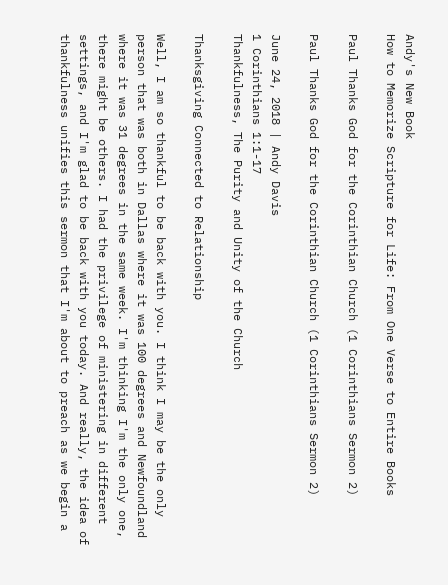Andy's New Book
How to Memorize Scripture for Life: From One Verse to Entire Books

Paul Thanks God for the Corinthian Church (1 Corinthians Sermon 2)

Paul Thanks God for the Corinthian Church (1 Corinthians Sermon 2)

June 24, 2018 | Andy Davis
1 Corinthians 1:1-17
Thankfulness, The Purity and Unity of the Church

Thanksgiving Connected to Relationship

Well, I am so thankful to be back with you. I think I may be the only person that was both in Dallas where it was 100 degrees and Newfoundland where it was 31 degrees in the same week. I'm thinking I'm the only one, there might be others. I had the privilege of ministering in different settings, and I'm glad to be back with you today. And really, the idea of thankfulness unifies this sermon that I'm about to preach as we begin a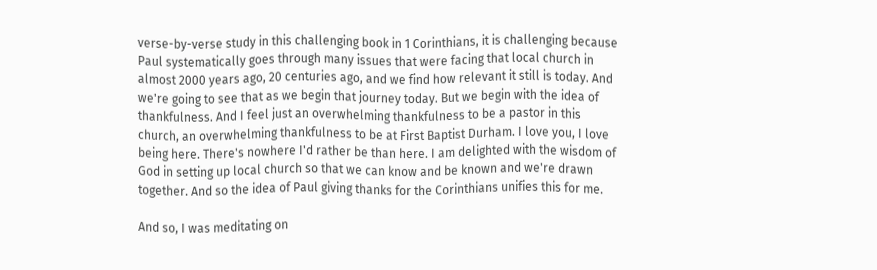verse-by-verse study in this challenging book in 1 Corinthians, it is challenging because Paul systematically goes through many issues that were facing that local church in almost 2000 years ago, 20 centuries ago, and we find how relevant it still is today. And we're going to see that as we begin that journey today. But we begin with the idea of thankfulness. And I feel just an overwhelming thankfulness to be a pastor in this church, an overwhelming thankfulness to be at First Baptist Durham. I love you, I love being here. There's nowhere I'd rather be than here. I am delighted with the wisdom of God in setting up local church so that we can know and be known and we're drawn together. And so the idea of Paul giving thanks for the Corinthians unifies this for me.

And so, I was meditating on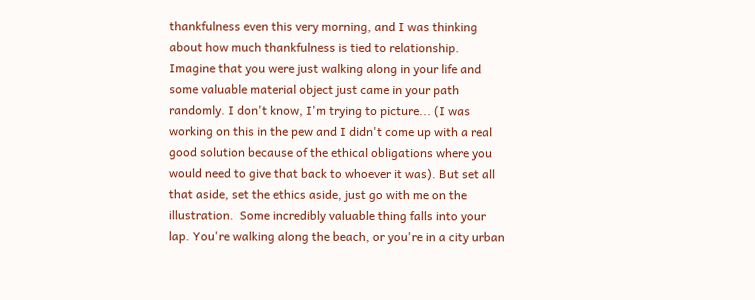thankfulness even this very morning, and I was thinking about how much thankfulness is tied to relationship. Imagine that you were just walking along in your life and some valuable material object just came in your path randomly. I don't know, I'm trying to picture... (I was working on this in the pew and I didn't come up with a real good solution because of the ethical obligations where you would need to give that back to whoever it was). But set all that aside, set the ethics aside, just go with me on the illustration.  Some incredibly valuable thing falls into your lap. You're walking along the beach, or you're in a city urban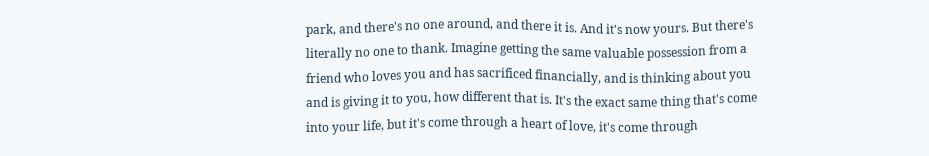park, and there's no one around, and there it is. And it's now yours. But there's literally no one to thank. Imagine getting the same valuable possession from a friend who loves you and has sacrificed financially, and is thinking about you and is giving it to you, how different that is. It's the exact same thing that's come into your life, but it's come through a heart of love, it's come through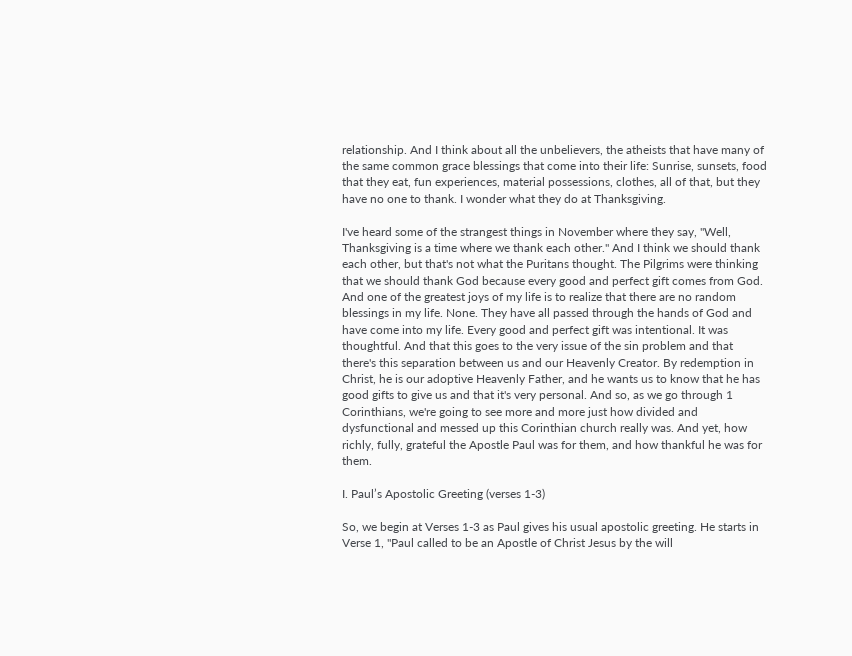relationship. And I think about all the unbelievers, the atheists that have many of the same common grace blessings that come into their life: Sunrise, sunsets, food that they eat, fun experiences, material possessions, clothes, all of that, but they have no one to thank. I wonder what they do at Thanksgiving.

I've heard some of the strangest things in November where they say, "Well, Thanksgiving is a time where we thank each other." And I think we should thank each other, but that's not what the Puritans thought. The Pilgrims were thinking that we should thank God because every good and perfect gift comes from God. And one of the greatest joys of my life is to realize that there are no random blessings in my life. None. They have all passed through the hands of God and have come into my life. Every good and perfect gift was intentional. It was thoughtful. And that this goes to the very issue of the sin problem and that there's this separation between us and our Heavenly Creator. By redemption in Christ, he is our adoptive Heavenly Father, and he wants us to know that he has good gifts to give us and that it's very personal. And so, as we go through 1 Corinthians, we're going to see more and more just how divided and dysfunctional and messed up this Corinthian church really was. And yet, how richly, fully, grateful the Apostle Paul was for them, and how thankful he was for them.

I. Paul’s Apostolic Greeting (verses 1-3)

So, we begin at Verses 1-3 as Paul gives his usual apostolic greeting. He starts in Verse 1, "Paul called to be an Apostle of Christ Jesus by the will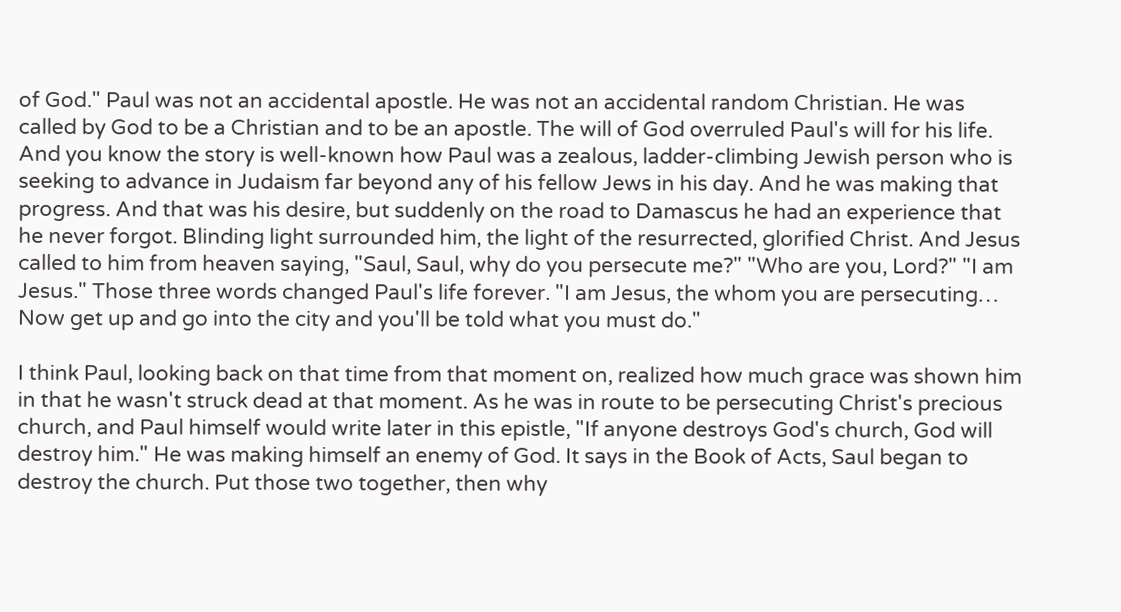of God." Paul was not an accidental apostle. He was not an accidental random Christian. He was called by God to be a Christian and to be an apostle. The will of God overruled Paul's will for his life. And you know the story is well-known how Paul was a zealous, ladder-climbing Jewish person who is seeking to advance in Judaism far beyond any of his fellow Jews in his day. And he was making that progress. And that was his desire, but suddenly on the road to Damascus he had an experience that he never forgot. Blinding light surrounded him, the light of the resurrected, glorified Christ. And Jesus called to him from heaven saying, "Saul, Saul, why do you persecute me?" "Who are you, Lord?" "I am Jesus." Those three words changed Paul's life forever. "I am Jesus, the whom you are persecuting… Now get up and go into the city and you'll be told what you must do."

I think Paul, looking back on that time from that moment on, realized how much grace was shown him in that he wasn't struck dead at that moment. As he was in route to be persecuting Christ's precious church, and Paul himself would write later in this epistle, "If anyone destroys God's church, God will destroy him." He was making himself an enemy of God. It says in the Book of Acts, Saul began to destroy the church. Put those two together, then why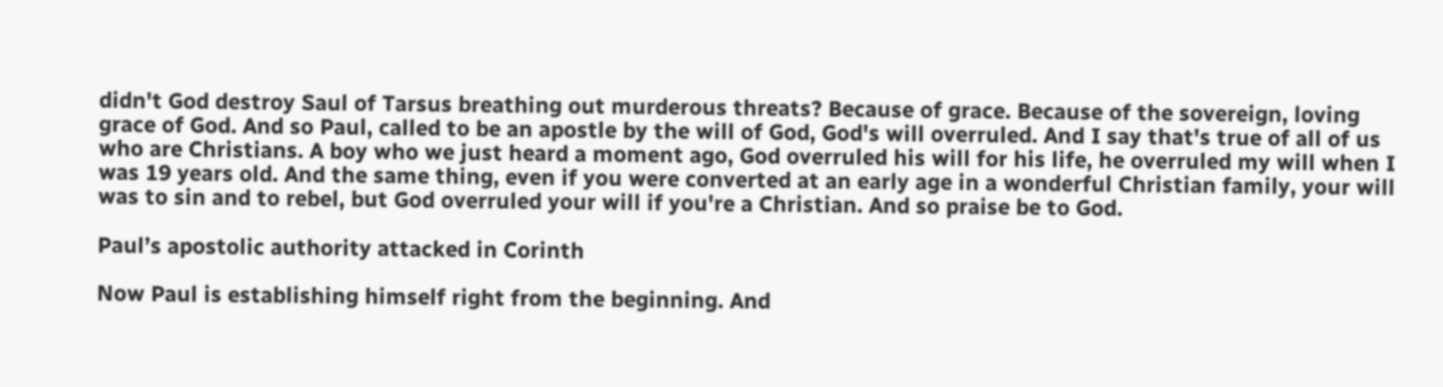didn't God destroy Saul of Tarsus breathing out murderous threats? Because of grace. Because of the sovereign, loving grace of God. And so Paul, called to be an apostle by the will of God, God's will overruled. And I say that's true of all of us who are Christians. A boy who we just heard a moment ago, God overruled his will for his life, he overruled my will when I was 19 years old. And the same thing, even if you were converted at an early age in a wonderful Christian family, your will was to sin and to rebel, but God overruled your will if you're a Christian. And so praise be to God.

Paul’s apostolic authority attacked in Corinth

Now Paul is establishing himself right from the beginning. And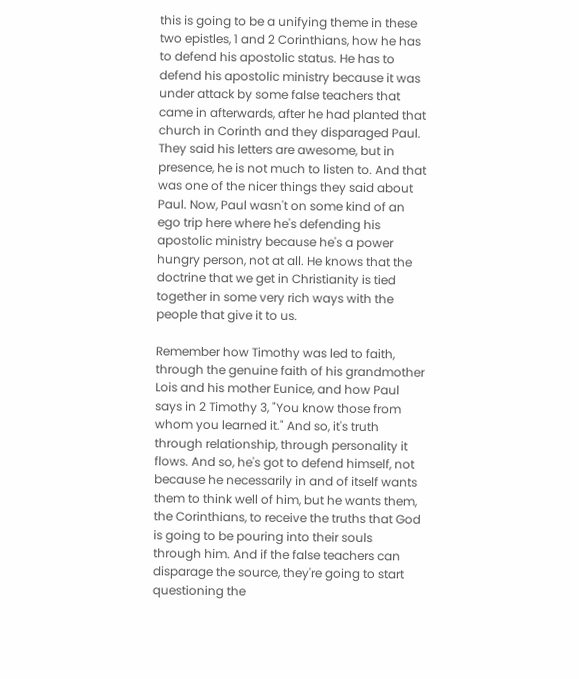this is going to be a unifying theme in these two epistles, 1 and 2 Corinthians, how he has to defend his apostolic status. He has to defend his apostolic ministry because it was under attack by some false teachers that came in afterwards, after he had planted that church in Corinth and they disparaged Paul. They said his letters are awesome, but in presence, he is not much to listen to. And that was one of the nicer things they said about Paul. Now, Paul wasn't on some kind of an ego trip here where he's defending his apostolic ministry because he's a power hungry person, not at all. He knows that the doctrine that we get in Christianity is tied together in some very rich ways with the people that give it to us.

Remember how Timothy was led to faith, through the genuine faith of his grandmother Lois and his mother Eunice, and how Paul says in 2 Timothy 3, "You know those from whom you learned it." And so, it's truth through relationship, through personality it flows. And so, he's got to defend himself, not because he necessarily in and of itself wants them to think well of him, but he wants them, the Corinthians, to receive the truths that God is going to be pouring into their souls through him. And if the false teachers can disparage the source, they're going to start questioning the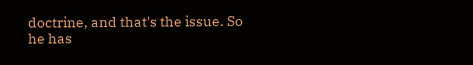doctrine, and that's the issue. So he has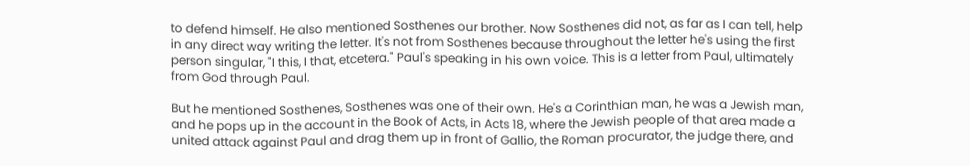to defend himself. He also mentioned Sosthenes our brother. Now Sosthenes did not, as far as I can tell, help in any direct way writing the letter. It's not from Sosthenes because throughout the letter he's using the first person singular, "I this, I that, etcetera." Paul's speaking in his own voice. This is a letter from Paul, ultimately from God through Paul.

But he mentioned Sosthenes, Sosthenes was one of their own. He's a Corinthian man, he was a Jewish man, and he pops up in the account in the Book of Acts, in Acts 18, where the Jewish people of that area made a united attack against Paul and drag them up in front of Gallio, the Roman procurator, the judge there, and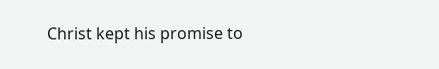Christ kept his promise to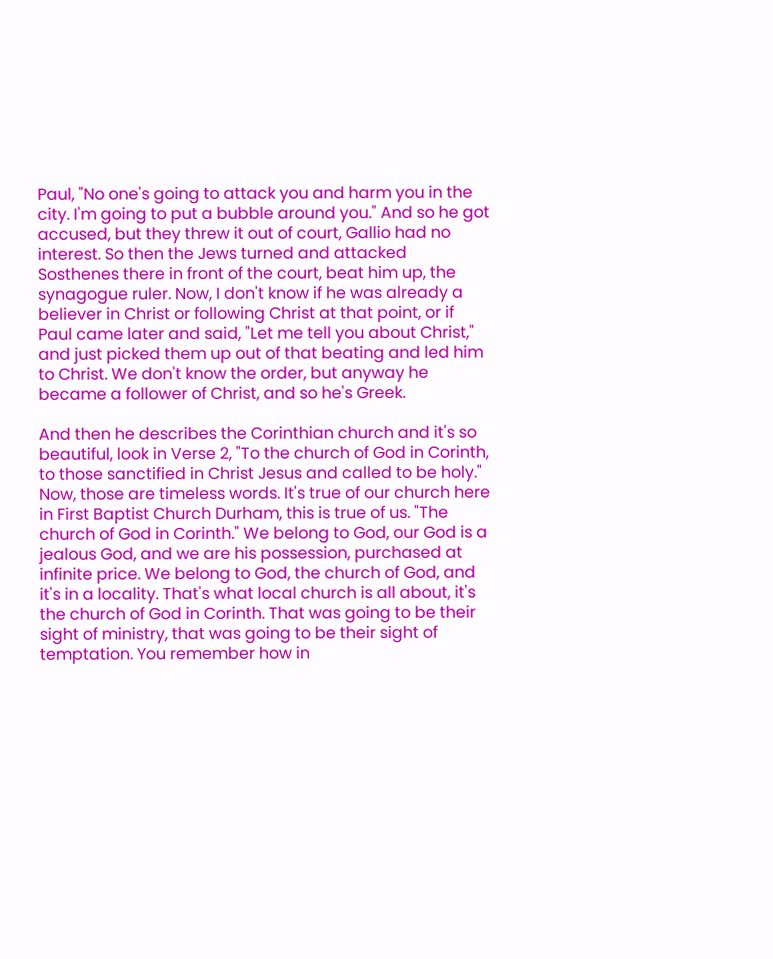Paul, "No one's going to attack you and harm you in the city. I'm going to put a bubble around you." And so he got accused, but they threw it out of court, Gallio had no interest. So then the Jews turned and attacked Sosthenes there in front of the court, beat him up, the synagogue ruler. Now, I don't know if he was already a believer in Christ or following Christ at that point, or if Paul came later and said, "Let me tell you about Christ," and just picked them up out of that beating and led him to Christ. We don't know the order, but anyway he became a follower of Christ, and so he's Greek.

And then he describes the Corinthian church and it's so beautiful, look in Verse 2, "To the church of God in Corinth, to those sanctified in Christ Jesus and called to be holy." Now, those are timeless words. It's true of our church here in First Baptist Church Durham, this is true of us. "The church of God in Corinth." We belong to God, our God is a jealous God, and we are his possession, purchased at infinite price. We belong to God, the church of God, and it's in a locality. That's what local church is all about, it's the church of God in Corinth. That was going to be their sight of ministry, that was going to be their sight of temptation. You remember how in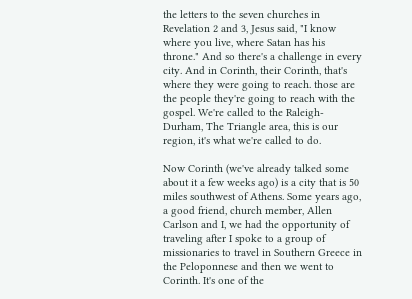the letters to the seven churches in Revelation 2 and 3, Jesus said, "I know where you live, where Satan has his throne." And so there's a challenge in every city. And in Corinth, their Corinth, that's where they were going to reach. those are the people they're going to reach with the gospel. We're called to the Raleigh-Durham, The Triangle area, this is our region, it's what we're called to do.

Now Corinth (we've already talked some about it a few weeks ago) is a city that is 50 miles southwest of Athens. Some years ago, a good friend, church member, Allen Carlson and I, we had the opportunity of traveling after I spoke to a group of missionaries to travel in Southern Greece in the Peloponnese and then we went to Corinth. It's one of the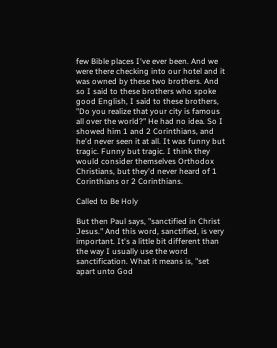few Bible places I've ever been. And we were there checking into our hotel and it was owned by these two brothers. And so I said to these brothers who spoke good English, I said to these brothers,  "Do you realize that your city is famous all over the world?" He had no idea. So I showed him 1 and 2 Corinthians, and he'd never seen it at all. It was funny but tragic. Funny but tragic. I think they would consider themselves Orthodox Christians, but they'd never heard of 1 Corinthians or 2 Corinthians.

Called to Be Holy

But then Paul says, "sanctified in Christ Jesus." And this word, sanctified, is very important. It's a little bit different than the way I usually use the word sanctification. What it means is, "set apart unto God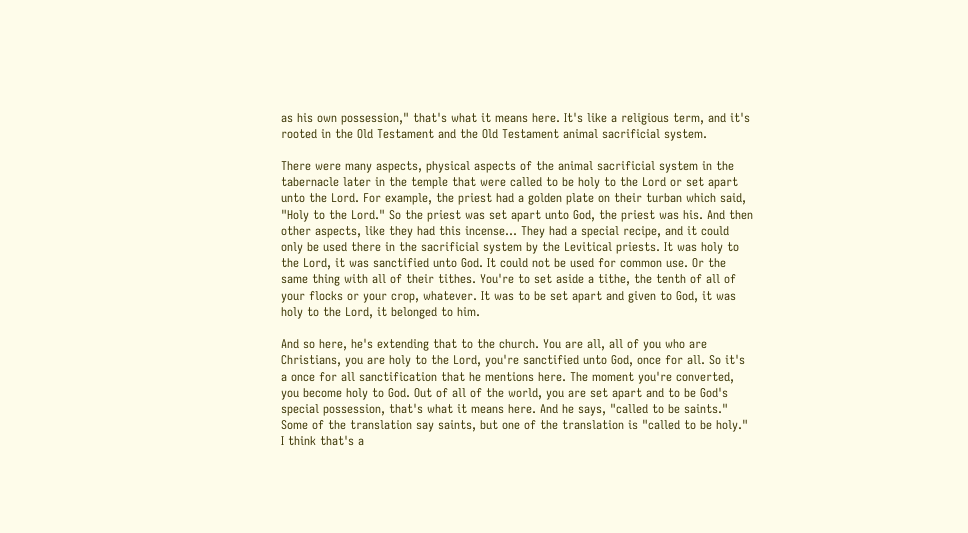as his own possession," that's what it means here. It's like a religious term, and it's rooted in the Old Testament and the Old Testament animal sacrificial system.

There were many aspects, physical aspects of the animal sacrificial system in the tabernacle later in the temple that were called to be holy to the Lord or set apart unto the Lord. For example, the priest had a golden plate on their turban which said, "Holy to the Lord." So the priest was set apart unto God, the priest was his. And then other aspects, like they had this incense… They had a special recipe, and it could only be used there in the sacrificial system by the Levitical priests. It was holy to the Lord, it was sanctified unto God. It could not be used for common use. Or the same thing with all of their tithes. You're to set aside a tithe, the tenth of all of your flocks or your crop, whatever. It was to be set apart and given to God, it was holy to the Lord, it belonged to him.

And so here, he's extending that to the church. You are all, all of you who are Christians, you are holy to the Lord, you're sanctified unto God, once for all. So it's a once for all sanctification that he mentions here. The moment you're converted, you become holy to God. Out of all of the world, you are set apart and to be God's special possession, that's what it means here. And he says, "called to be saints." Some of the translation say saints, but one of the translation is "called to be holy." I think that's a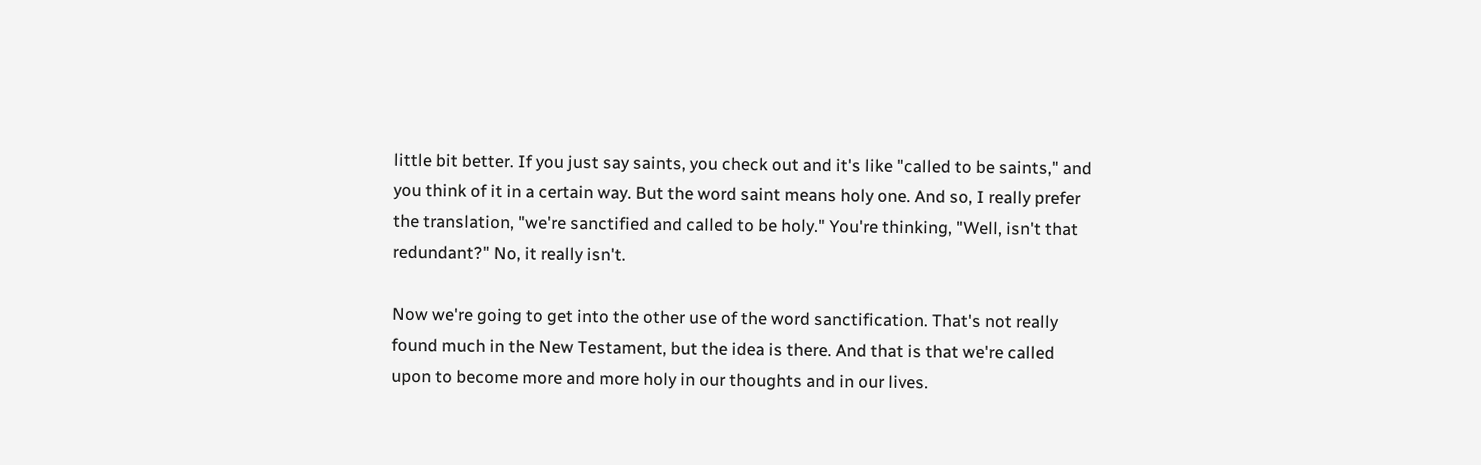little bit better. If you just say saints, you check out and it's like "called to be saints," and you think of it in a certain way. But the word saint means holy one. And so, I really prefer the translation, "we're sanctified and called to be holy." You're thinking, "Well, isn't that redundant?" No, it really isn't.

Now we're going to get into the other use of the word sanctification. That's not really found much in the New Testament, but the idea is there. And that is that we're called upon to become more and more holy in our thoughts and in our lives.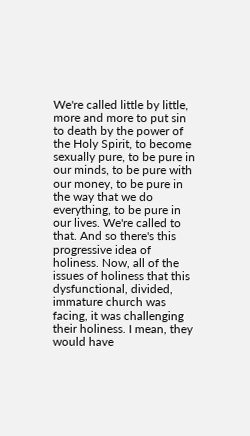We're called little by little, more and more to put sin to death by the power of the Holy Spirit, to become sexually pure, to be pure in our minds, to be pure with our money, to be pure in the way that we do everything, to be pure in our lives. We're called to that. And so there's this progressive idea of holiness. Now, all of the issues of holiness that this dysfunctional, divided, immature church was facing, it was challenging their holiness. I mean, they would have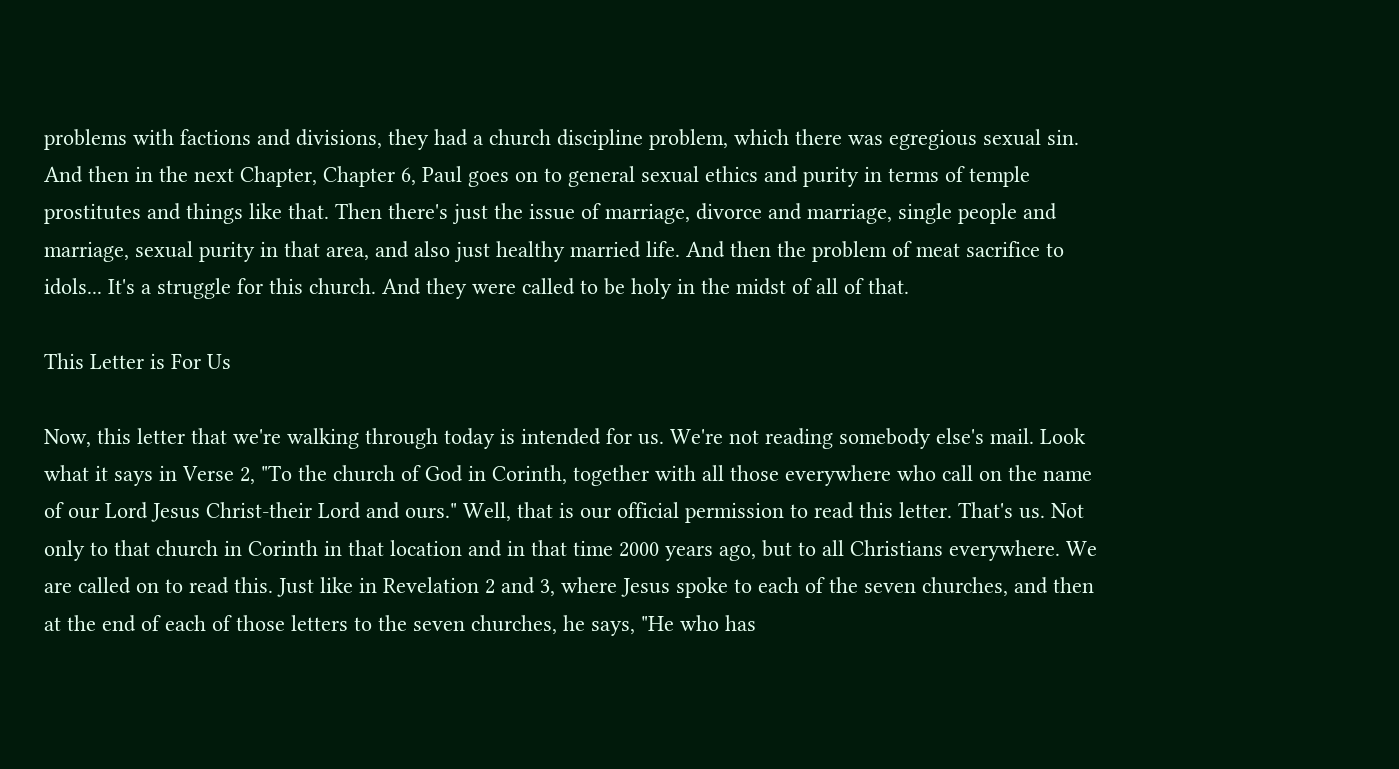problems with factions and divisions, they had a church discipline problem, which there was egregious sexual sin. And then in the next Chapter, Chapter 6, Paul goes on to general sexual ethics and purity in terms of temple prostitutes and things like that. Then there's just the issue of marriage, divorce and marriage, single people and marriage, sexual purity in that area, and also just healthy married life. And then the problem of meat sacrifice to idols... It's a struggle for this church. And they were called to be holy in the midst of all of that.

This Letter is For Us

Now, this letter that we're walking through today is intended for us. We're not reading somebody else's mail. Look what it says in Verse 2, "To the church of God in Corinth, together with all those everywhere who call on the name of our Lord Jesus Christ-their Lord and ours." Well, that is our official permission to read this letter. That's us. Not only to that church in Corinth in that location and in that time 2000 years ago, but to all Christians everywhere. We are called on to read this. Just like in Revelation 2 and 3, where Jesus spoke to each of the seven churches, and then at the end of each of those letters to the seven churches, he says, "He who has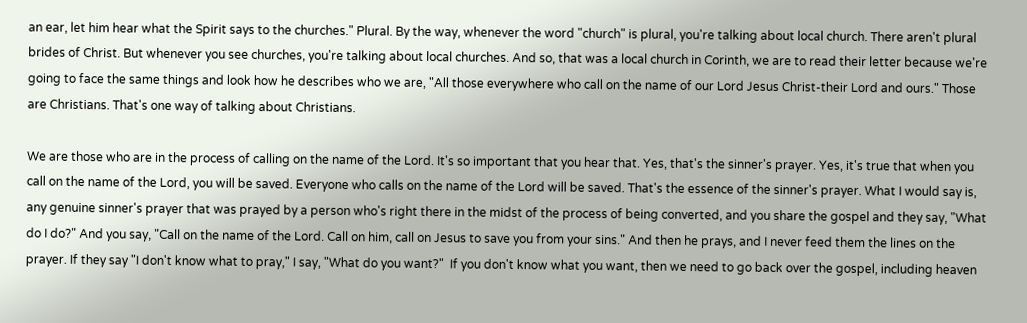an ear, let him hear what the Spirit says to the churches." Plural. By the way, whenever the word "church" is plural, you're talking about local church. There aren't plural brides of Christ. But whenever you see churches, you're talking about local churches. And so, that was a local church in Corinth, we are to read their letter because we're going to face the same things and look how he describes who we are, "All those everywhere who call on the name of our Lord Jesus Christ-their Lord and ours." Those are Christians. That's one way of talking about Christians.

We are those who are in the process of calling on the name of the Lord. It's so important that you hear that. Yes, that's the sinner's prayer. Yes, it's true that when you call on the name of the Lord, you will be saved. Everyone who calls on the name of the Lord will be saved. That's the essence of the sinner's prayer. What I would say is, any genuine sinner's prayer that was prayed by a person who's right there in the midst of the process of being converted, and you share the gospel and they say, "What do I do?" And you say, "Call on the name of the Lord. Call on him, call on Jesus to save you from your sins." And then he prays, and I never feed them the lines on the prayer. If they say "I don't know what to pray," I say, "What do you want?"  If you don't know what you want, then we need to go back over the gospel, including heaven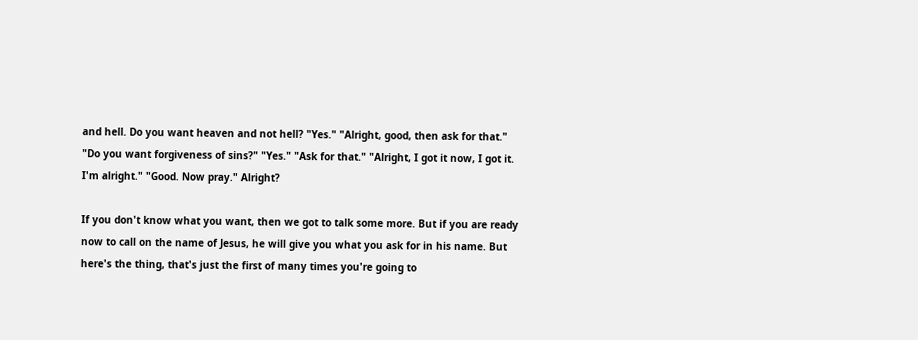and hell. Do you want heaven and not hell? "Yes." "Alright, good, then ask for that." "Do you want forgiveness of sins?" "Yes." "Ask for that." "Alright, I got it now, I got it. I'm alright." "Good. Now pray." Alright?

If you don't know what you want, then we got to talk some more. But if you are ready now to call on the name of Jesus, he will give you what you ask for in his name. But here's the thing, that's just the first of many times you're going to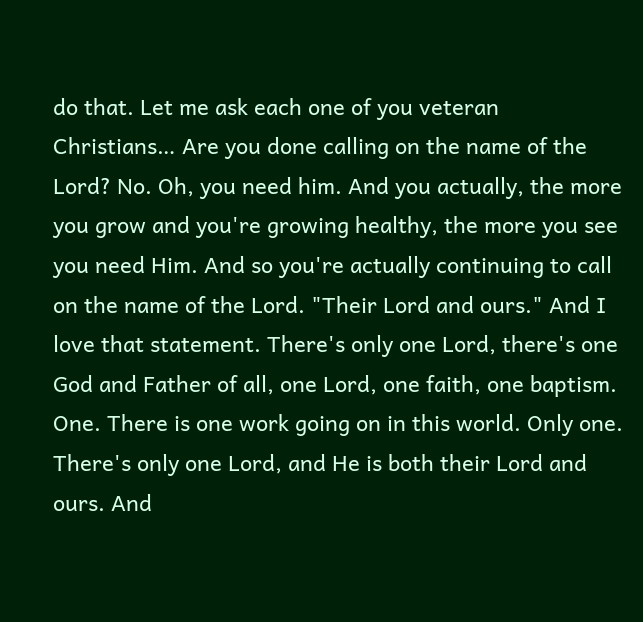do that. Let me ask each one of you veteran Christians… Are you done calling on the name of the Lord? No. Oh, you need him. And you actually, the more you grow and you're growing healthy, the more you see you need Him. And so you're actually continuing to call on the name of the Lord. "Their Lord and ours." And I love that statement. There's only one Lord, there's one God and Father of all, one Lord, one faith, one baptism. One. There is one work going on in this world. Only one. There's only one Lord, and He is both their Lord and ours. And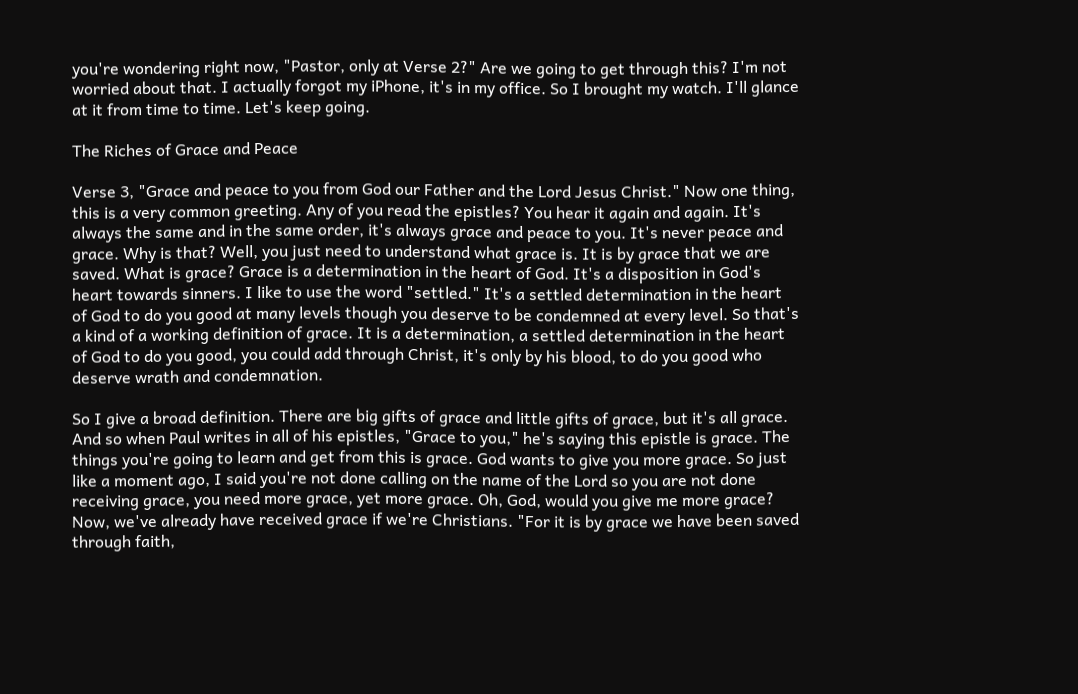you're wondering right now, "Pastor, only at Verse 2?" Are we going to get through this? I'm not worried about that. I actually forgot my iPhone, it's in my office. So I brought my watch. I'll glance at it from time to time. Let's keep going.

The Riches of Grace and Peace

Verse 3, "Grace and peace to you from God our Father and the Lord Jesus Christ." Now one thing, this is a very common greeting. Any of you read the epistles? You hear it again and again. It's always the same and in the same order, it's always grace and peace to you. It's never peace and grace. Why is that? Well, you just need to understand what grace is. It is by grace that we are saved. What is grace? Grace is a determination in the heart of God. It's a disposition in God's heart towards sinners. I like to use the word "settled." It's a settled determination in the heart of God to do you good at many levels though you deserve to be condemned at every level. So that's a kind of a working definition of grace. It is a determination, a settled determination in the heart of God to do you good, you could add through Christ, it's only by his blood, to do you good who deserve wrath and condemnation.

So I give a broad definition. There are big gifts of grace and little gifts of grace, but it's all grace. And so when Paul writes in all of his epistles, "Grace to you," he's saying this epistle is grace. The things you're going to learn and get from this is grace. God wants to give you more grace. So just like a moment ago, I said you're not done calling on the name of the Lord so you are not done receiving grace, you need more grace, yet more grace. Oh, God, would you give me more grace? Now, we've already have received grace if we're Christians. "For it is by grace we have been saved through faith,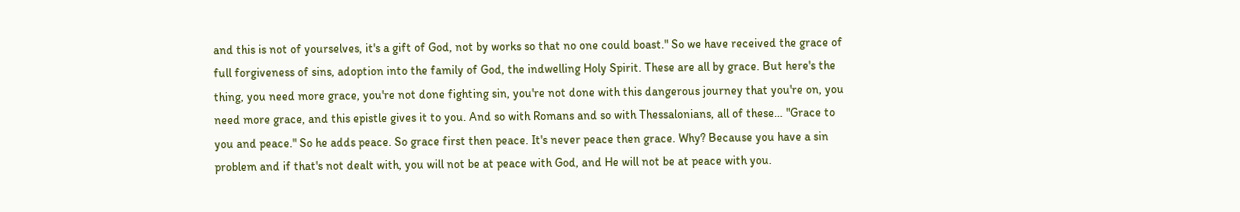and this is not of yourselves, it's a gift of God, not by works so that no one could boast." So we have received the grace of full forgiveness of sins, adoption into the family of God, the indwelling Holy Spirit. These are all by grace. But here's the thing, you need more grace, you're not done fighting sin, you're not done with this dangerous journey that you're on, you need more grace, and this epistle gives it to you. And so with Romans and so with Thessalonians, all of these… "Grace to you and peace." So he adds peace. So grace first then peace. It's never peace then grace. Why? Because you have a sin problem and if that's not dealt with, you will not be at peace with God, and He will not be at peace with you.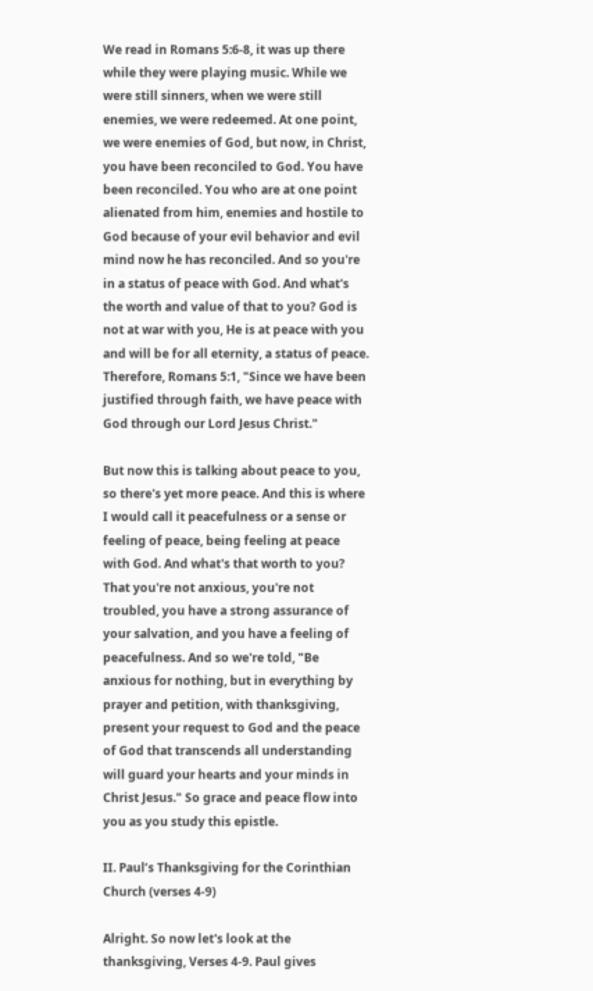We read in Romans 5:6-8, it was up there while they were playing music. While we were still sinners, when we were still enemies, we were redeemed. At one point, we were enemies of God, but now, in Christ, you have been reconciled to God. You have been reconciled. You who are at one point alienated from him, enemies and hostile to God because of your evil behavior and evil mind now he has reconciled. And so you're in a status of peace with God. And what's the worth and value of that to you? God is not at war with you, He is at peace with you and will be for all eternity, a status of peace. Therefore, Romans 5:1, "Since we have been justified through faith, we have peace with God through our Lord Jesus Christ."

But now this is talking about peace to you, so there's yet more peace. And this is where I would call it peacefulness or a sense or feeling of peace, being feeling at peace with God. And what's that worth to you? That you're not anxious, you're not troubled, you have a strong assurance of your salvation, and you have a feeling of peacefulness. And so we're told, "Be anxious for nothing, but in everything by prayer and petition, with thanksgiving, present your request to God and the peace of God that transcends all understanding will guard your hearts and your minds in Christ Jesus." So grace and peace flow into you as you study this epistle.

II. Paul’s Thanksgiving for the Corinthian Church (verses 4-9)

Alright. So now let's look at the thanksgiving, Verses 4-9. Paul gives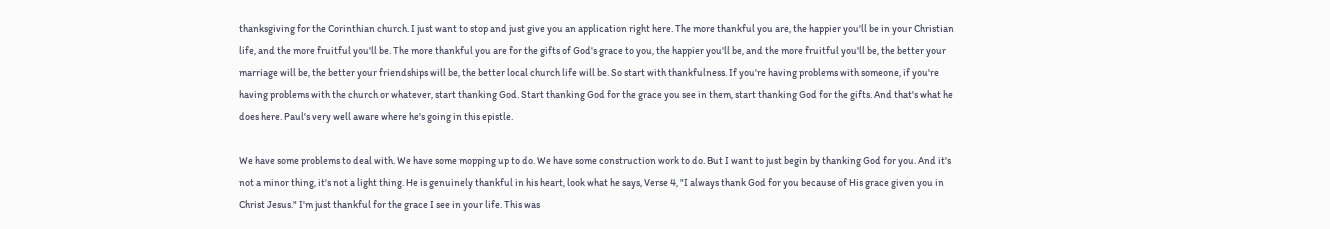thanksgiving for the Corinthian church. I just want to stop and just give you an application right here. The more thankful you are, the happier you'll be in your Christian life, and the more fruitful you'll be. The more thankful you are for the gifts of God's grace to you, the happier you'll be, and the more fruitful you'll be, the better your marriage will be, the better your friendships will be, the better local church life will be. So start with thankfulness. If you're having problems with someone, if you're having problems with the church or whatever, start thanking God. Start thanking God for the grace you see in them, start thanking God for the gifts. And that's what he does here. Paul's very well aware where he's going in this epistle.

We have some problems to deal with. We have some mopping up to do. We have some construction work to do. But I want to just begin by thanking God for you. And it's not a minor thing, it's not a light thing. He is genuinely thankful in his heart, look what he says, Verse 4, "I always thank God for you because of His grace given you in Christ Jesus." I'm just thankful for the grace I see in your life. This was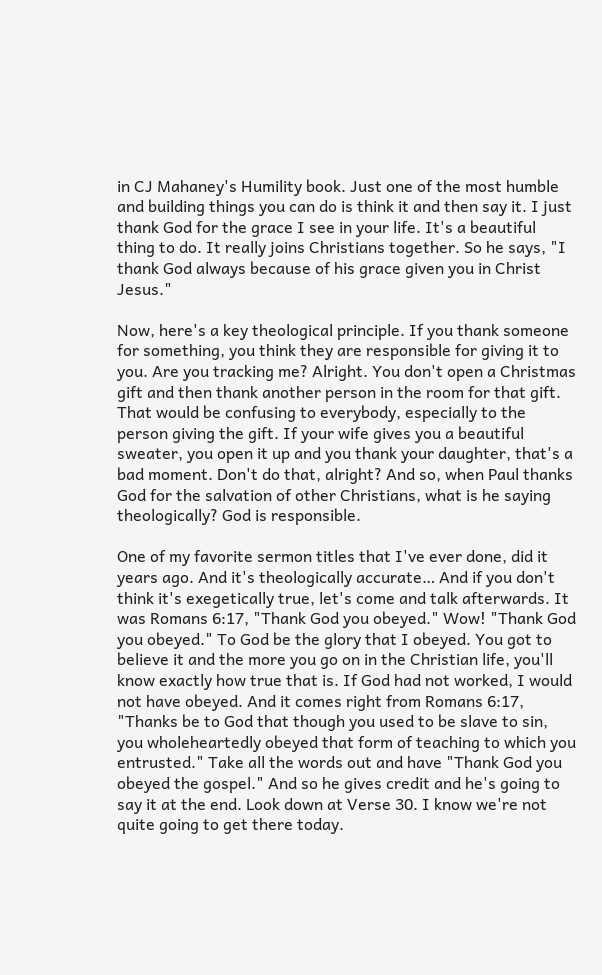in CJ Mahaney's Humility book. Just one of the most humble and building things you can do is think it and then say it. I just thank God for the grace I see in your life. It's a beautiful thing to do. It really joins Christians together. So he says, "I thank God always because of his grace given you in Christ Jesus."

Now, here's a key theological principle. If you thank someone for something, you think they are responsible for giving it to you. Are you tracking me? Alright. You don't open a Christmas gift and then thank another person in the room for that gift. That would be confusing to everybody, especially to the person giving the gift. If your wife gives you a beautiful sweater, you open it up and you thank your daughter, that's a bad moment. Don't do that, alright? And so, when Paul thanks God for the salvation of other Christians, what is he saying theologically? God is responsible.

One of my favorite sermon titles that I've ever done, did it years ago. And it's theologically accurate… And if you don't think it's exegetically true, let's come and talk afterwards. It was Romans 6:17, "Thank God you obeyed." Wow! "Thank God you obeyed." To God be the glory that I obeyed. You got to believe it and the more you go on in the Christian life, you'll know exactly how true that is. If God had not worked, I would not have obeyed. And it comes right from Romans 6:17, "Thanks be to God that though you used to be slave to sin, you wholeheartedly obeyed that form of teaching to which you entrusted." Take all the words out and have "Thank God you obeyed the gospel." And so he gives credit and he's going to say it at the end. Look down at Verse 30. I know we're not quite going to get there today.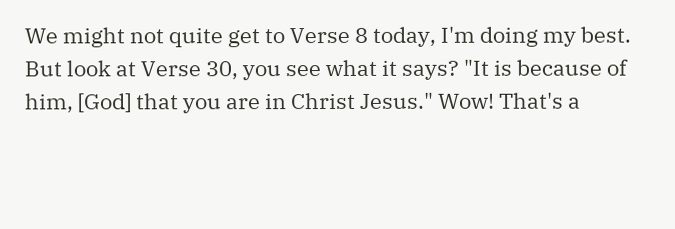We might not quite get to Verse 8 today, I'm doing my best. But look at Verse 30, you see what it says? "It is because of him, [God] that you are in Christ Jesus." Wow! That's a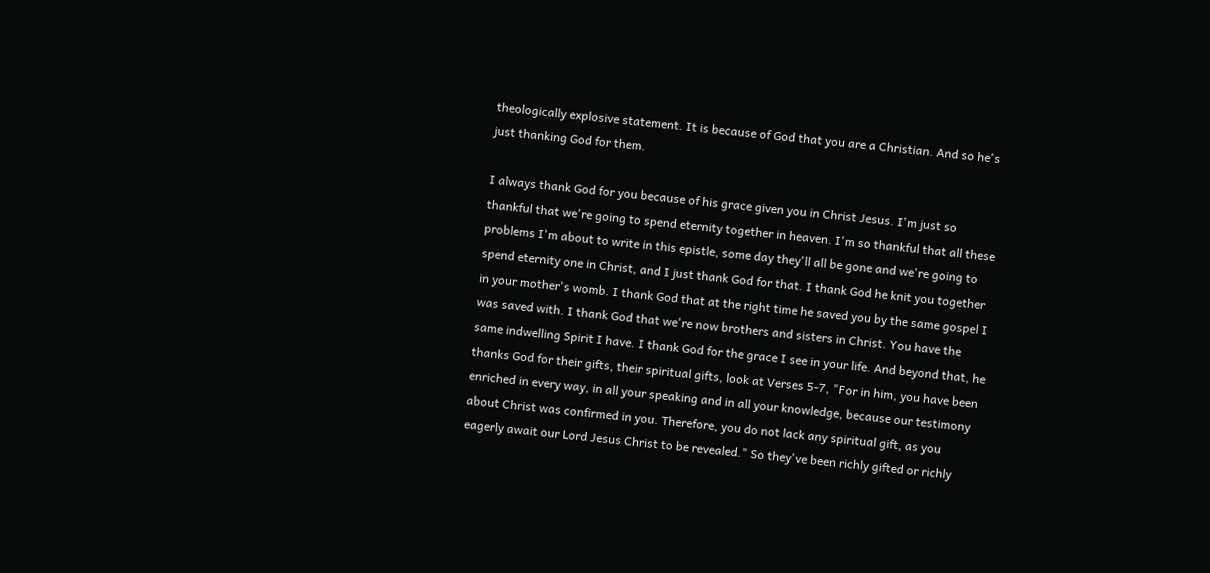theologically explosive statement. It is because of God that you are a Christian. And so he's just thanking God for them.

I always thank God for you because of his grace given you in Christ Jesus. I'm just so thankful that we're going to spend eternity together in heaven. I'm so thankful that all these problems I'm about to write in this epistle, some day they'll all be gone and we're going to spend eternity one in Christ, and I just thank God for that. I thank God he knit you together in your mother's womb. I thank God that at the right time he saved you by the same gospel I was saved with. I thank God that we're now brothers and sisters in Christ. You have the same indwelling Spirit I have. I thank God for the grace I see in your life. And beyond that, he thanks God for their gifts, their spiritual gifts, look at Verses 5-7, "For in him, you have been enriched in every way, in all your speaking and in all your knowledge, because our testimony about Christ was confirmed in you. Therefore, you do not lack any spiritual gift, as you eagerly await our Lord Jesus Christ to be revealed." So they've been richly gifted or richly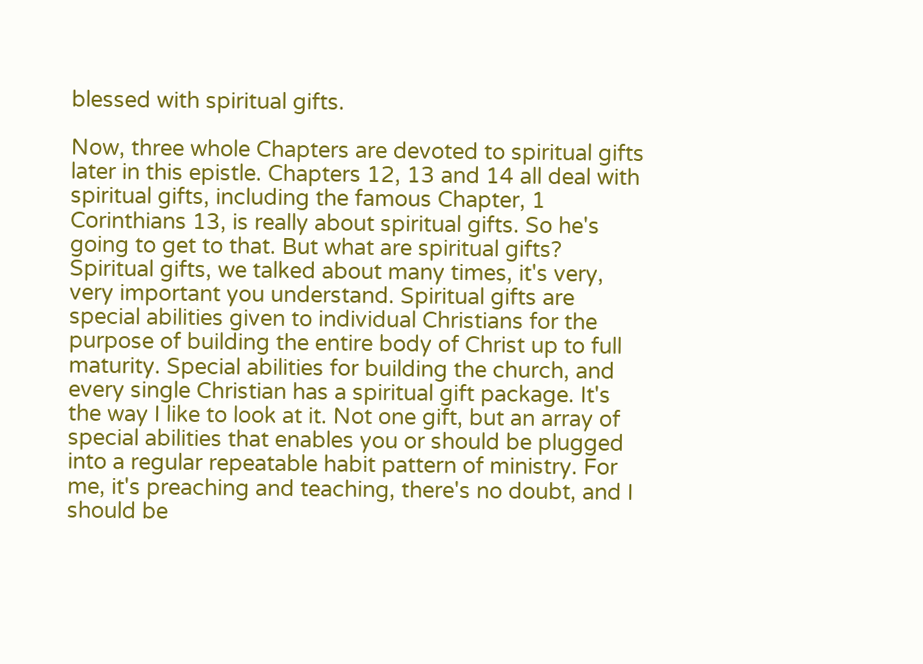blessed with spiritual gifts.

Now, three whole Chapters are devoted to spiritual gifts later in this epistle. Chapters 12, 13 and 14 all deal with spiritual gifts, including the famous Chapter, 1 Corinthians 13, is really about spiritual gifts. So he's going to get to that. But what are spiritual gifts? Spiritual gifts, we talked about many times, it's very, very important you understand. Spiritual gifts are special abilities given to individual Christians for the purpose of building the entire body of Christ up to full maturity. Special abilities for building the church, and every single Christian has a spiritual gift package. It's the way I like to look at it. Not one gift, but an array of special abilities that enables you or should be plugged into a regular repeatable habit pattern of ministry. For me, it's preaching and teaching, there's no doubt, and I should be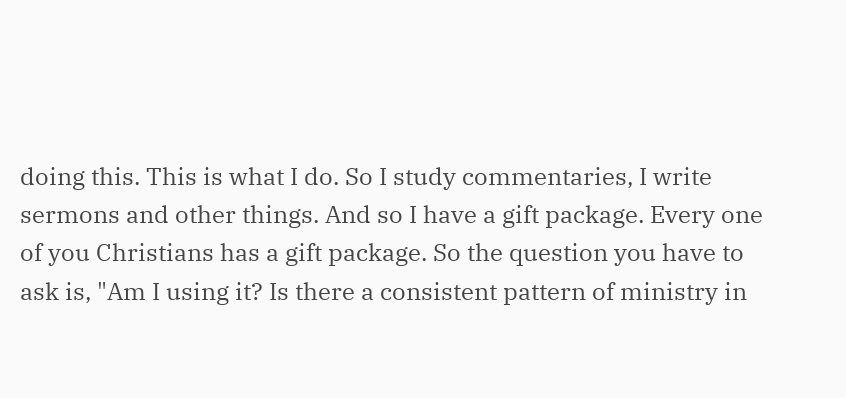doing this. This is what I do. So I study commentaries, I write sermons and other things. And so I have a gift package. Every one of you Christians has a gift package. So the question you have to ask is, "Am I using it? Is there a consistent pattern of ministry in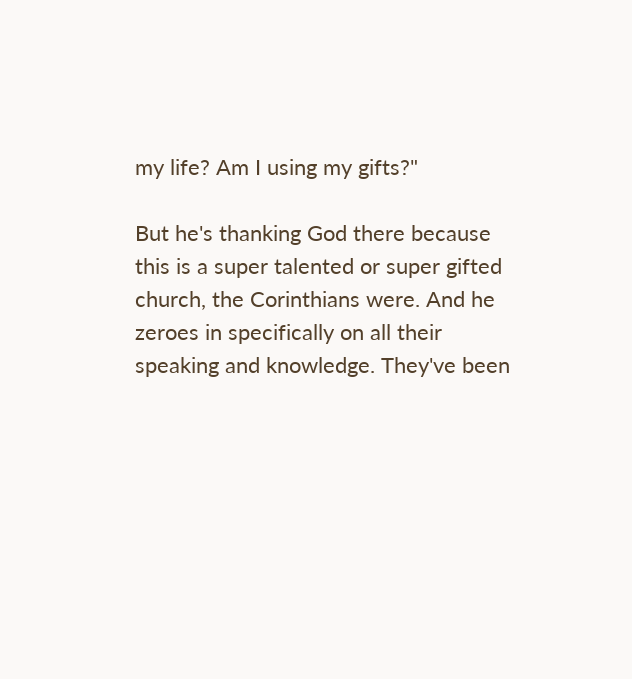my life? Am I using my gifts?"

But he's thanking God there because this is a super talented or super gifted church, the Corinthians were. And he zeroes in specifically on all their speaking and knowledge. They've been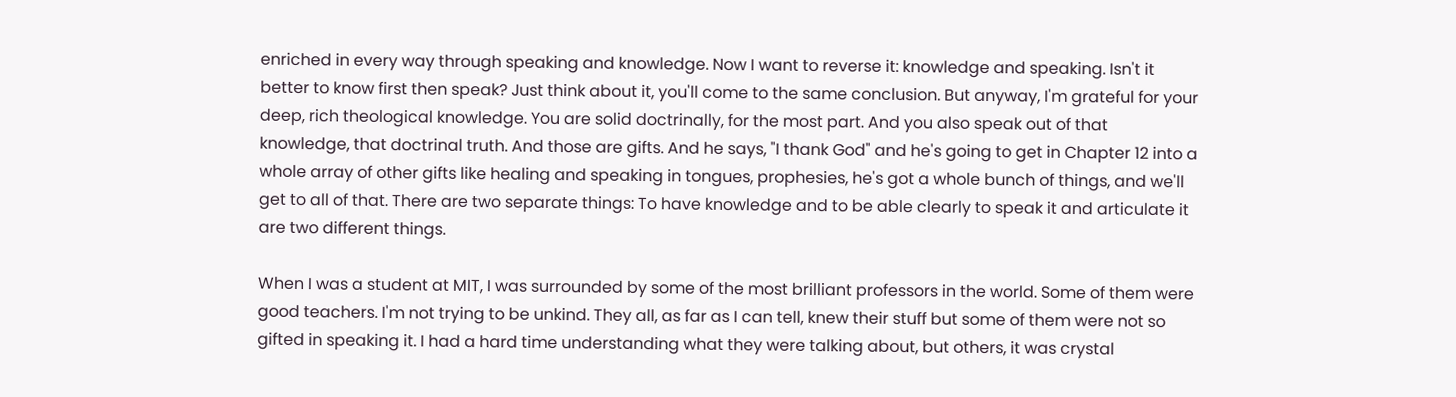enriched in every way through speaking and knowledge. Now I want to reverse it: knowledge and speaking. Isn't it better to know first then speak? Just think about it, you'll come to the same conclusion. But anyway, I'm grateful for your deep, rich theological knowledge. You are solid doctrinally, for the most part. And you also speak out of that knowledge, that doctrinal truth. And those are gifts. And he says, "I thank God" and he's going to get in Chapter 12 into a whole array of other gifts like healing and speaking in tongues, prophesies, he's got a whole bunch of things, and we'll get to all of that. There are two separate things: To have knowledge and to be able clearly to speak it and articulate it are two different things.

When I was a student at MIT, I was surrounded by some of the most brilliant professors in the world. Some of them were good teachers. I'm not trying to be unkind. They all, as far as I can tell, knew their stuff but some of them were not so gifted in speaking it. I had a hard time understanding what they were talking about, but others, it was crystal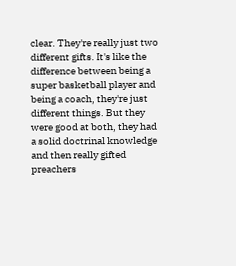clear. They're really just two different gifts. It's like the difference between being a super basketball player and being a coach, they're just different things. But they were good at both, they had a solid doctrinal knowledge and then really gifted preachers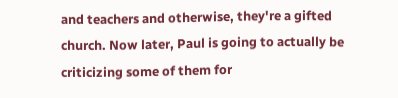and teachers and otherwise, they're a gifted church. Now later, Paul is going to actually be criticizing some of them for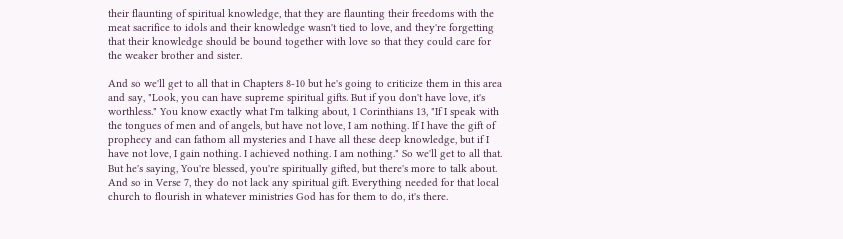their flaunting of spiritual knowledge, that they are flaunting their freedoms with the meat sacrifice to idols and their knowledge wasn't tied to love, and they're forgetting that their knowledge should be bound together with love so that they could care for the weaker brother and sister.

And so we'll get to all that in Chapters 8-10 but he's going to criticize them in this area and say, "Look, you can have supreme spiritual gifts. But if you don't have love, it's worthless." You know exactly what I'm talking about, 1 Corinthians 13, "If I speak with the tongues of men and of angels, but have not love, I am nothing. If I have the gift of prophecy and can fathom all mysteries and I have all these deep knowledge, but if I have not love, I gain nothing. I achieved nothing. I am nothing." So we'll get to all that. But he's saying, You're blessed, you're spiritually gifted, but there's more to talk about. And so in Verse 7, they do not lack any spiritual gift. Everything needed for that local church to flourish in whatever ministries God has for them to do, it's there.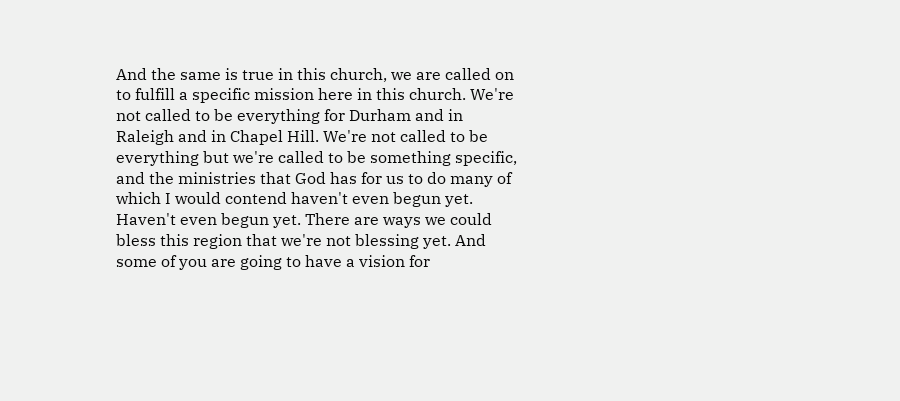And the same is true in this church, we are called on to fulfill a specific mission here in this church. We're not called to be everything for Durham and in Raleigh and in Chapel Hill. We're not called to be everything but we're called to be something specific, and the ministries that God has for us to do many of which I would contend haven't even begun yet. Haven't even begun yet. There are ways we could bless this region that we're not blessing yet. And some of you are going to have a vision for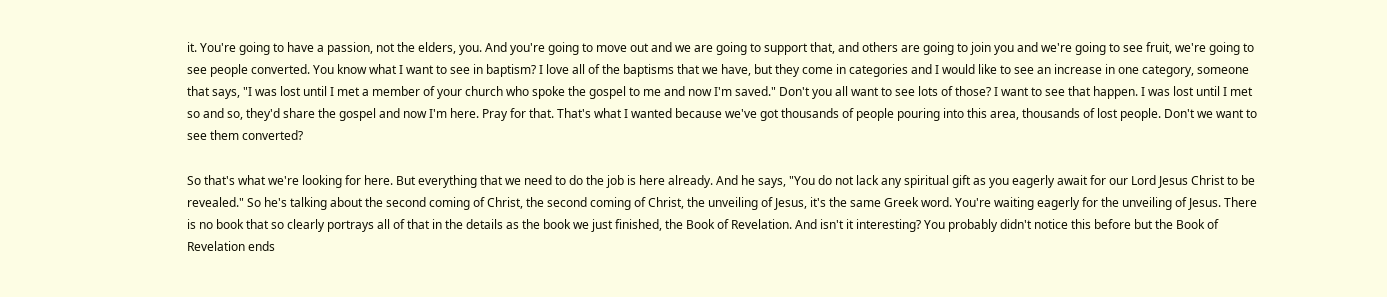it. You're going to have a passion, not the elders, you. And you're going to move out and we are going to support that, and others are going to join you and we're going to see fruit, we're going to see people converted. You know what I want to see in baptism? I love all of the baptisms that we have, but they come in categories and I would like to see an increase in one category, someone that says, "I was lost until I met a member of your church who spoke the gospel to me and now I'm saved." Don't you all want to see lots of those? I want to see that happen. I was lost until I met so and so, they'd share the gospel and now I'm here. Pray for that. That's what I wanted because we've got thousands of people pouring into this area, thousands of lost people. Don't we want to see them converted?

So that's what we're looking for here. But everything that we need to do the job is here already. And he says, "You do not lack any spiritual gift as you eagerly await for our Lord Jesus Christ to be revealed." So he's talking about the second coming of Christ, the second coming of Christ, the unveiling of Jesus, it's the same Greek word. You're waiting eagerly for the unveiling of Jesus. There is no book that so clearly portrays all of that in the details as the book we just finished, the Book of Revelation. And isn't it interesting? You probably didn't notice this before but the Book of Revelation ends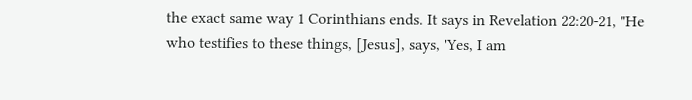the exact same way 1 Corinthians ends. It says in Revelation 22:20-21, "He who testifies to these things, [Jesus], says, 'Yes, I am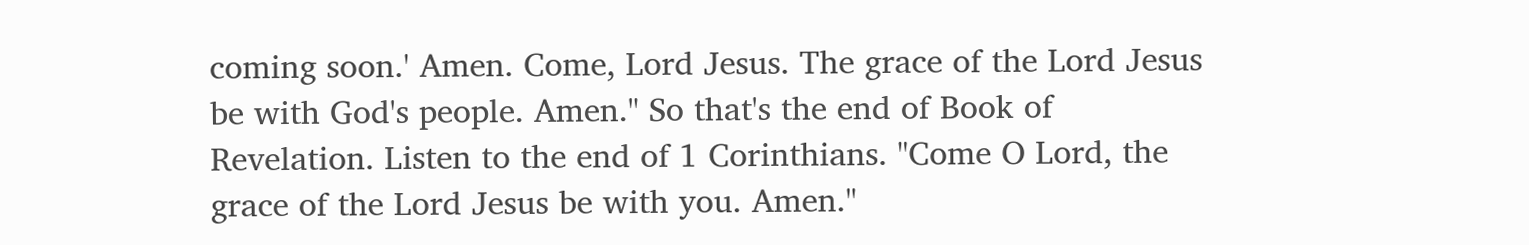coming soon.' Amen. Come, Lord Jesus. The grace of the Lord Jesus be with God's people. Amen." So that's the end of Book of Revelation. Listen to the end of 1 Corinthians. "Come O Lord, the grace of the Lord Jesus be with you. Amen."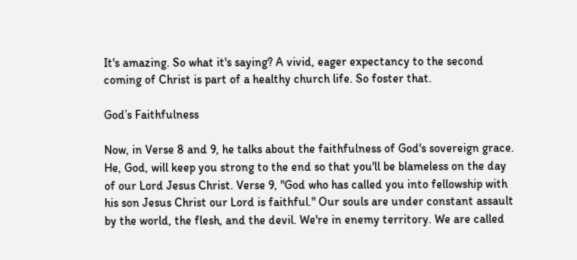It's amazing. So what it's saying? A vivid, eager expectancy to the second coming of Christ is part of a healthy church life. So foster that.

God’s Faithfulness

Now, in Verse 8 and 9, he talks about the faithfulness of God's sovereign grace. He, God, will keep you strong to the end so that you'll be blameless on the day of our Lord Jesus Christ. Verse 9, "God who has called you into fellowship with his son Jesus Christ our Lord is faithful." Our souls are under constant assault by the world, the flesh, and the devil. We're in enemy territory. We are called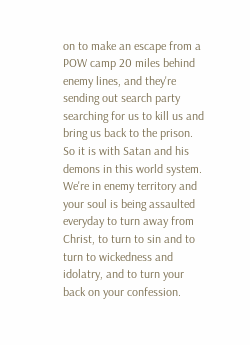on to make an escape from a POW camp 20 miles behind enemy lines, and they're sending out search party searching for us to kill us and bring us back to the prison. So it is with Satan and his demons in this world system. We're in enemy territory and your soul is being assaulted everyday to turn away from Christ, to turn to sin and to turn to wickedness and idolatry, and to turn your back on your confession.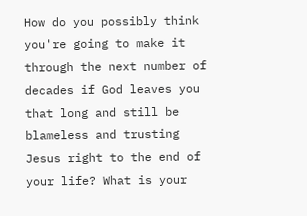How do you possibly think you're going to make it through the next number of decades if God leaves you that long and still be blameless and trusting Jesus right to the end of your life? What is your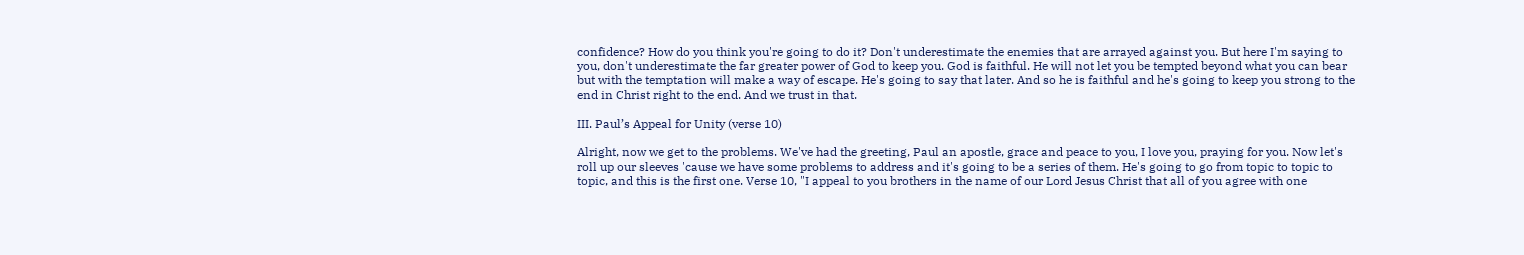confidence? How do you think you're going to do it? Don't underestimate the enemies that are arrayed against you. But here I'm saying to you, don't underestimate the far greater power of God to keep you. God is faithful. He will not let you be tempted beyond what you can bear but with the temptation will make a way of escape. He's going to say that later. And so he is faithful and he's going to keep you strong to the end in Christ right to the end. And we trust in that.

III. Paul’s Appeal for Unity (verse 10)

Alright, now we get to the problems. We've had the greeting, Paul an apostle, grace and peace to you, I love you, praying for you. Now let's roll up our sleeves 'cause we have some problems to address and it's going to be a series of them. He's going to go from topic to topic to topic, and this is the first one. Verse 10, "I appeal to you brothers in the name of our Lord Jesus Christ that all of you agree with one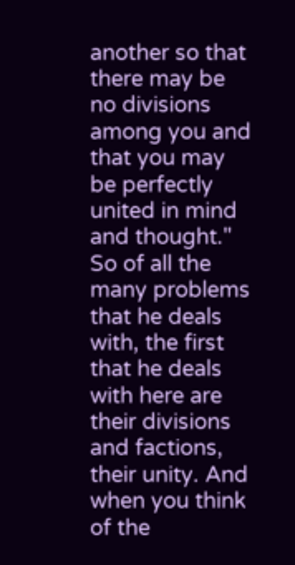another so that there may be no divisions among you and that you may be perfectly united in mind and thought." So of all the many problems that he deals with, the first that he deals with here are their divisions and factions, their unity. And when you think of the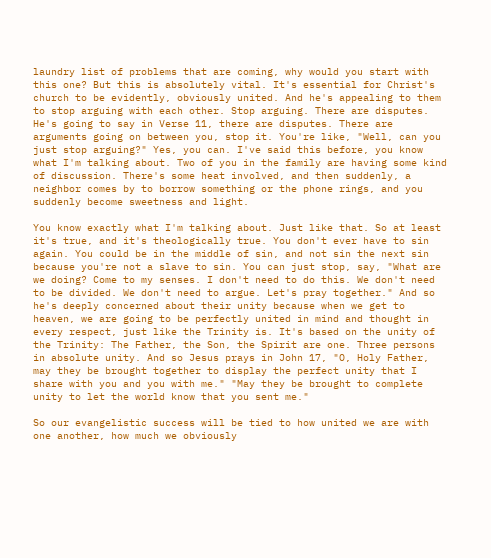laundry list of problems that are coming, why would you start with this one? But this is absolutely vital. It's essential for Christ's church to be evidently, obviously united. And he's appealing to them to stop arguing with each other. Stop arguing. There are disputes. He's going to say in Verse 11, there are disputes. There are arguments going on between you, stop it. You're like, "Well, can you just stop arguing?" Yes, you can. I've said this before, you know what I'm talking about. Two of you in the family are having some kind of discussion. There's some heat involved, and then suddenly, a neighbor comes by to borrow something or the phone rings, and you suddenly become sweetness and light.

You know exactly what I'm talking about. Just like that. So at least it's true, and it's theologically true. You don't ever have to sin again. You could be in the middle of sin, and not sin the next sin because you're not a slave to sin. You can just stop, say, "What are we doing? Come to my senses. I don't need to do this. We don't need to be divided. We don't need to argue. Let's pray together." And so he's deeply concerned about their unity because when we get to heaven, we are going to be perfectly united in mind and thought in every respect, just like the Trinity is. It's based on the unity of the Trinity: The Father, the Son, the Spirit are one. Three persons in absolute unity. And so Jesus prays in John 17, "O, Holy Father, may they be brought together to display the perfect unity that I share with you and you with me." "May they be brought to complete unity to let the world know that you sent me."

So our evangelistic success will be tied to how united we are with one another, how much we obviously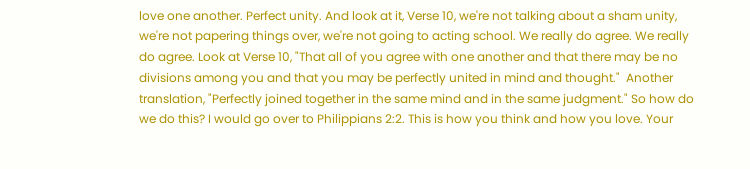love one another. Perfect unity. And look at it, Verse 10, we're not talking about a sham unity, we're not papering things over, we're not going to acting school. We really do agree. We really do agree. Look at Verse 10, "That all of you agree with one another and that there may be no divisions among you and that you may be perfectly united in mind and thought."  Another translation, "Perfectly joined together in the same mind and in the same judgment." So how do we do this? I would go over to Philippians 2:2. This is how you think and how you love. Your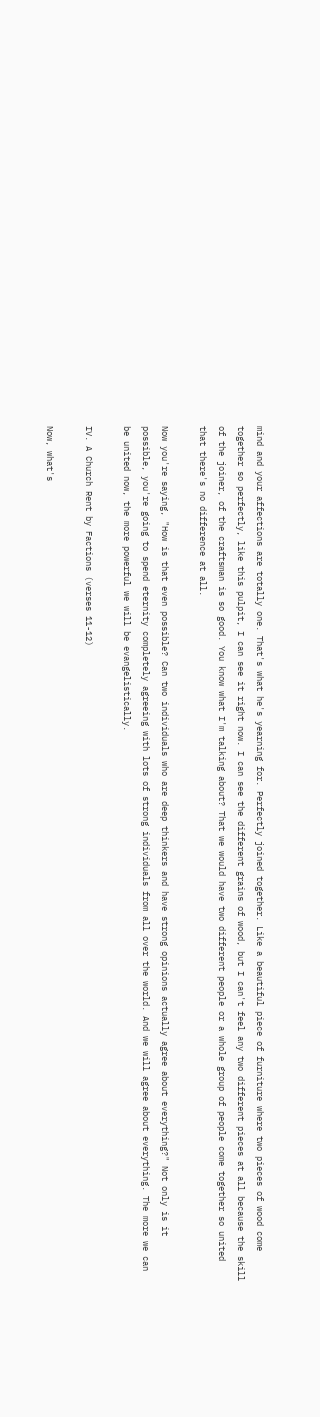mind and your affections are totally one. That's what he's yearning for. Perfectly joined together. Like a beautiful piece of furniture where two pieces of wood come together so perfectly, like this pulpit, I can see it right now. I can see the different grains of wood, but I can't feel any two different pieces at all because the skill of the joiner, of the craftsman is so good. You know what I'm talking about? That we would have two different people or a whole group of people come together so united that there's no difference at all.

Now you're saying, "How is that even possible? Can two individuals who are deep thinkers and have strong opinions actually agree about everything?" Not only is it possible, you're going to spend eternity completely agreeing with lots of strong individuals from all over the world. And we will agree about everything. The more we can be united now, the more powerful we will be evangelistically.

IV. A Church Rent by Factions (verses 11-12)

Now, what's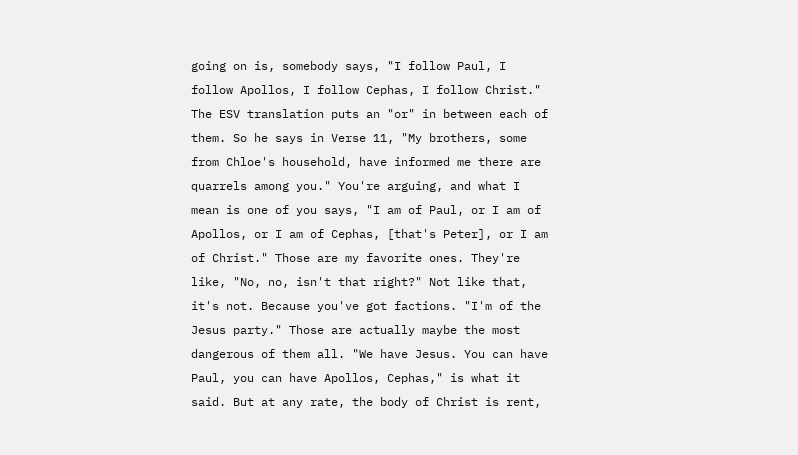going on is, somebody says, "I follow Paul, I follow Apollos, I follow Cephas, I follow Christ." The ESV translation puts an "or" in between each of them. So he says in Verse 11, "My brothers, some from Chloe's household, have informed me there are quarrels among you." You're arguing, and what I mean is one of you says, "I am of Paul, or I am of Apollos, or I am of Cephas, [that's Peter], or I am of Christ." Those are my favorite ones. They're like, "No, no, isn't that right?" Not like that, it's not. Because you've got factions. "I'm of the Jesus party." Those are actually maybe the most dangerous of them all. "We have Jesus. You can have Paul, you can have Apollos, Cephas," is what it said. But at any rate, the body of Christ is rent,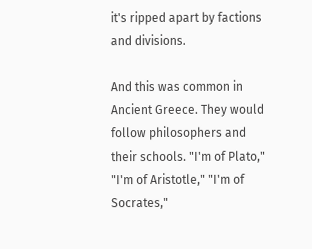it's ripped apart by factions and divisions.

And this was common in Ancient Greece. They would follow philosophers and their schools. "I'm of Plato," "I'm of Aristotle," "I'm of Socrates,"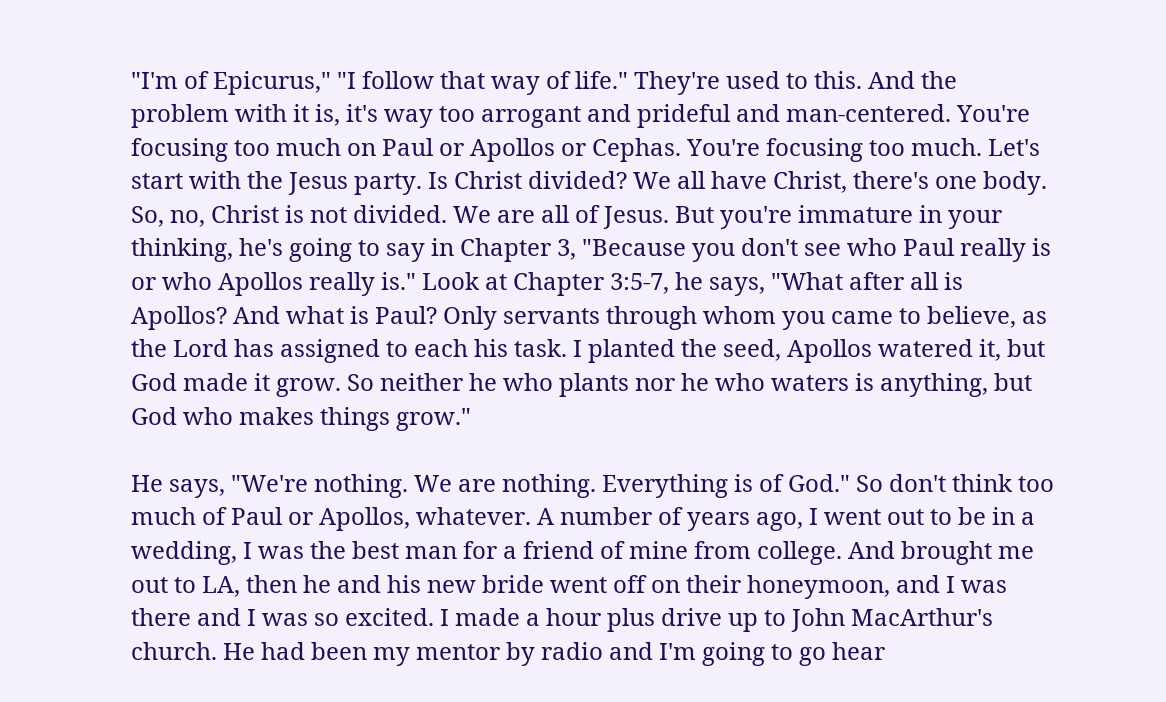"I'm of Epicurus," "I follow that way of life." They're used to this. And the problem with it is, it's way too arrogant and prideful and man-centered. You're focusing too much on Paul or Apollos or Cephas. You're focusing too much. Let's start with the Jesus party. Is Christ divided? We all have Christ, there's one body. So, no, Christ is not divided. We are all of Jesus. But you're immature in your thinking, he's going to say in Chapter 3, "Because you don't see who Paul really is or who Apollos really is." Look at Chapter 3:5-7, he says, "What after all is Apollos? And what is Paul? Only servants through whom you came to believe, as the Lord has assigned to each his task. I planted the seed, Apollos watered it, but God made it grow. So neither he who plants nor he who waters is anything, but God who makes things grow."

He says, "We're nothing. We are nothing. Everything is of God." So don't think too much of Paul or Apollos, whatever. A number of years ago, I went out to be in a wedding, I was the best man for a friend of mine from college. And brought me out to LA, then he and his new bride went off on their honeymoon, and I was there and I was so excited. I made a hour plus drive up to John MacArthur's church. He had been my mentor by radio and I'm going to go hear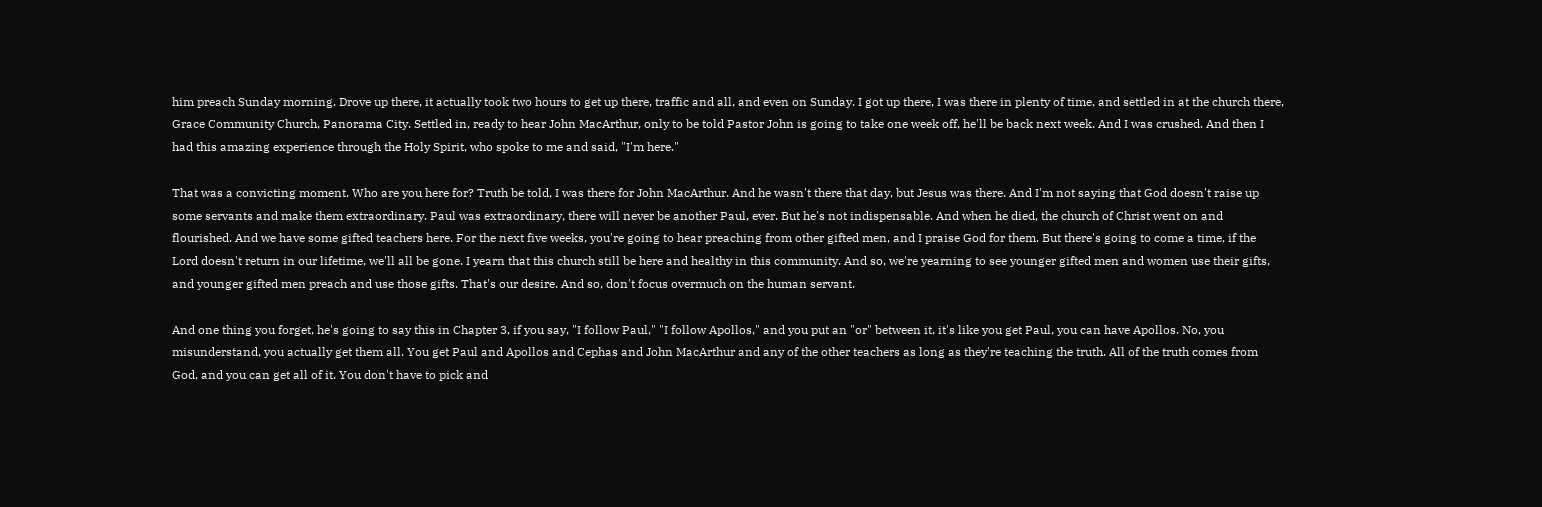him preach Sunday morning. Drove up there, it actually took two hours to get up there, traffic and all, and even on Sunday. I got up there, I was there in plenty of time, and settled in at the church there, Grace Community Church, Panorama City. Settled in, ready to hear John MacArthur, only to be told Pastor John is going to take one week off, he'll be back next week. And I was crushed. And then I had this amazing experience through the Holy Spirit, who spoke to me and said, "I'm here."

That was a convicting moment. Who are you here for? Truth be told, I was there for John MacArthur. And he wasn't there that day, but Jesus was there. And I'm not saying that God doesn't raise up some servants and make them extraordinary. Paul was extraordinary, there will never be another Paul, ever. But he's not indispensable. And when he died, the church of Christ went on and flourished. And we have some gifted teachers here. For the next five weeks, you're going to hear preaching from other gifted men, and I praise God for them. But there's going to come a time, if the Lord doesn't return in our lifetime, we'll all be gone. I yearn that this church still be here and healthy in this community. And so, we're yearning to see younger gifted men and women use their gifts, and younger gifted men preach and use those gifts. That's our desire. And so, don't focus overmuch on the human servant.

And one thing you forget, he's going to say this in Chapter 3, if you say, "I follow Paul," "I follow Apollos," and you put an "or" between it, it's like you get Paul, you can have Apollos. No, you misunderstand, you actually get them all. You get Paul and Apollos and Cephas and John MacArthur and any of the other teachers as long as they're teaching the truth. All of the truth comes from God, and you can get all of it. You don't have to pick and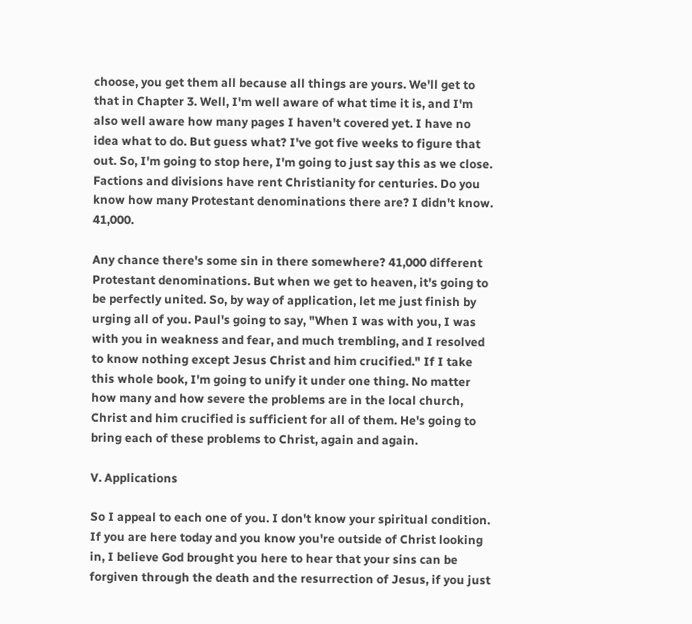choose, you get them all because all things are yours. We'll get to that in Chapter 3. Well, I'm well aware of what time it is, and I'm also well aware how many pages I haven't covered yet. I have no idea what to do. But guess what? I've got five weeks to figure that out. So, I'm going to stop here, I'm going to just say this as we close. Factions and divisions have rent Christianity for centuries. Do you know how many Protestant denominations there are? I didn't know. 41,000.

Any chance there's some sin in there somewhere? 41,000 different Protestant denominations. But when we get to heaven, it's going to be perfectly united. So, by way of application, let me just finish by urging all of you. Paul's going to say, "When I was with you, I was with you in weakness and fear, and much trembling, and I resolved to know nothing except Jesus Christ and him crucified." If I take this whole book, I'm going to unify it under one thing. No matter how many and how severe the problems are in the local church, Christ and him crucified is sufficient for all of them. He's going to bring each of these problems to Christ, again and again.

V. Applications

So I appeal to each one of you. I don't know your spiritual condition. If you are here today and you know you're outside of Christ looking in, I believe God brought you here to hear that your sins can be forgiven through the death and the resurrection of Jesus, if you just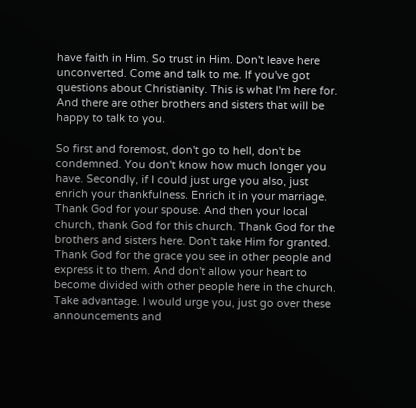have faith in Him. So trust in Him. Don't leave here unconverted. Come and talk to me. If you've got questions about Christianity. This is what I'm here for. And there are other brothers and sisters that will be happy to talk to you.

So first and foremost, don't go to hell, don't be condemned. You don't know how much longer you have. Secondly, if I could just urge you also, just enrich your thankfulness. Enrich it in your marriage. Thank God for your spouse. And then your local church, thank God for this church. Thank God for the brothers and sisters here. Don't take Him for granted. Thank God for the grace you see in other people and express it to them. And don't allow your heart to become divided with other people here in the church. Take advantage. I would urge you, just go over these announcements and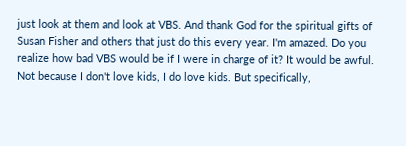just look at them and look at VBS. And thank God for the spiritual gifts of Susan Fisher and others that just do this every year. I'm amazed. Do you realize how bad VBS would be if I were in charge of it? It would be awful. Not because I don't love kids, I do love kids. But specifically,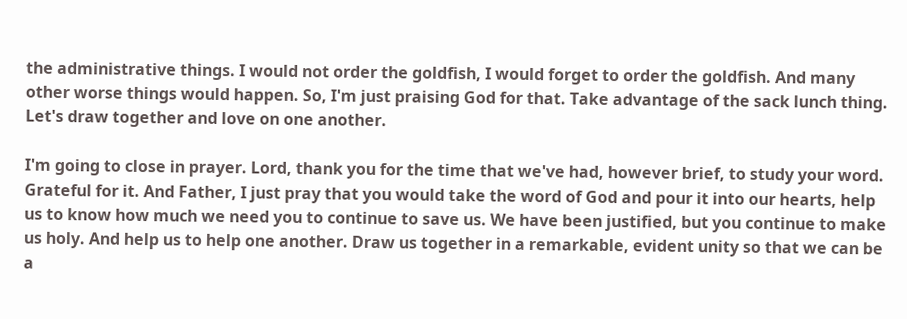the administrative things. I would not order the goldfish, I would forget to order the goldfish. And many other worse things would happen. So, I'm just praising God for that. Take advantage of the sack lunch thing. Let's draw together and love on one another.

I'm going to close in prayer. Lord, thank you for the time that we've had, however brief, to study your word. Grateful for it. And Father, I just pray that you would take the word of God and pour it into our hearts, help us to know how much we need you to continue to save us. We have been justified, but you continue to make us holy. And help us to help one another. Draw us together in a remarkable, evident unity so that we can be a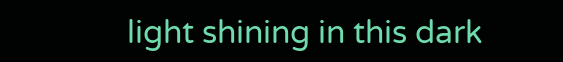light shining in this dark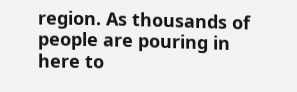region. As thousands of people are pouring in here to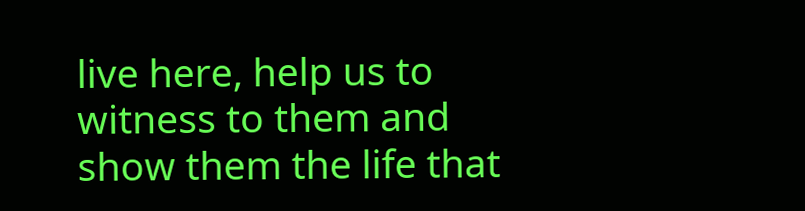live here, help us to witness to them and show them the life that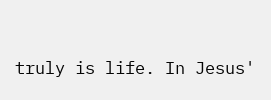truly is life. In Jesus'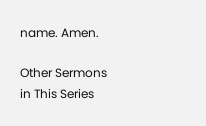name. Amen.

Other Sermons in This Series